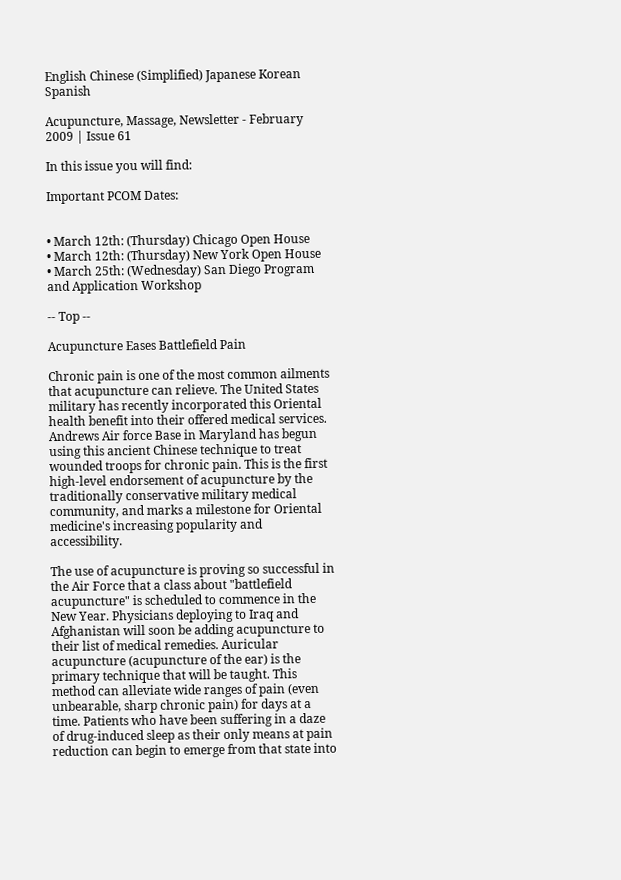English Chinese (Simplified) Japanese Korean Spanish

Acupuncture, Massage, Newsletter - February 2009 | Issue 61

In this issue you will find:

Important PCOM Dates:


• March 12th: (Thursday) Chicago Open House
• March 12th: (Thursday) New York Open House
• March 25th: (Wednesday) San Diego Program and Application Workshop

-- Top --

Acupuncture Eases Battlefield Pain

Chronic pain is one of the most common ailments that acupuncture can relieve. The United States military has recently incorporated this Oriental health benefit into their offered medical services. Andrews Air force Base in Maryland has begun using this ancient Chinese technique to treat wounded troops for chronic pain. This is the first high-level endorsement of acupuncture by the traditionally conservative military medical community, and marks a milestone for Oriental medicine's increasing popularity and accessibility.

The use of acupuncture is proving so successful in the Air Force that a class about "battlefield acupuncture" is scheduled to commence in the New Year. Physicians deploying to Iraq and Afghanistan will soon be adding acupuncture to their list of medical remedies. Auricular acupuncture (acupuncture of the ear) is the primary technique that will be taught. This method can alleviate wide ranges of pain (even unbearable, sharp chronic pain) for days at a time. Patients who have been suffering in a daze of drug-induced sleep as their only means at pain reduction can begin to emerge from that state into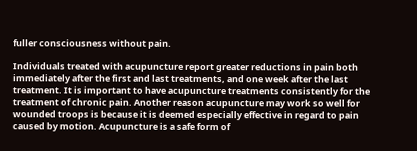fuller consciousness without pain.

Individuals treated with acupuncture report greater reductions in pain both immediately after the first and last treatments, and one week after the last treatment. It is important to have acupuncture treatments consistently for the treatment of chronic pain. Another reason acupuncture may work so well for wounded troops is because it is deemed especially effective in regard to pain caused by motion. Acupuncture is a safe form of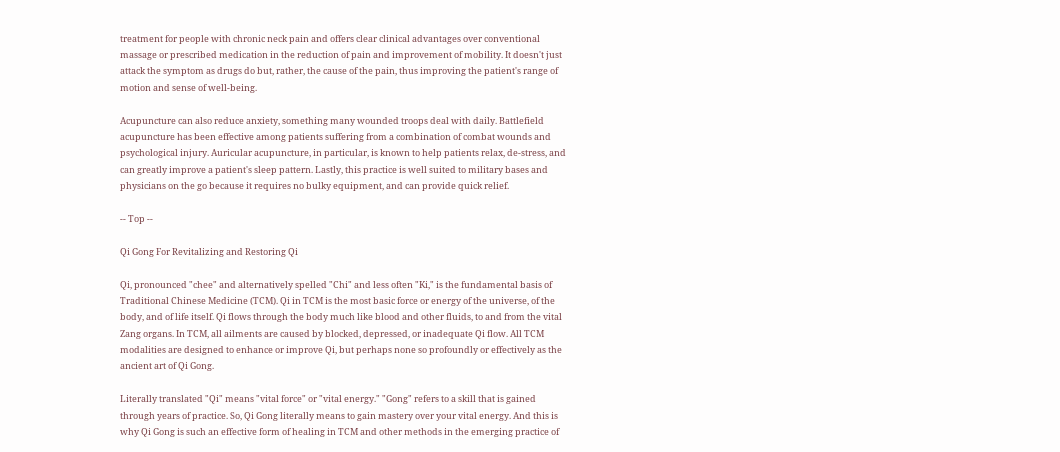treatment for people with chronic neck pain and offers clear clinical advantages over conventional massage or prescribed medication in the reduction of pain and improvement of mobility. It doesn't just attack the symptom as drugs do but, rather, the cause of the pain, thus improving the patient's range of motion and sense of well-being.

Acupuncture can also reduce anxiety, something many wounded troops deal with daily. Battlefield acupuncture has been effective among patients suffering from a combination of combat wounds and psychological injury. Auricular acupuncture, in particular, is known to help patients relax, de-stress, and can greatly improve a patient's sleep pattern. Lastly, this practice is well suited to military bases and physicians on the go because it requires no bulky equipment, and can provide quick relief.

-- Top --

Qi Gong For Revitalizing and Restoring Qi

Qi, pronounced "chee" and alternatively spelled "Chi" and less often "Ki," is the fundamental basis of Traditional Chinese Medicine (TCM). Qi in TCM is the most basic force or energy of the universe, of the body, and of life itself. Qi flows through the body much like blood and other fluids, to and from the vital Zang organs. In TCM, all ailments are caused by blocked, depressed, or inadequate Qi flow. All TCM modalities are designed to enhance or improve Qi, but perhaps none so profoundly or effectively as the ancient art of Qi Gong.

Literally translated "Qi" means "vital force" or "vital energy." "Gong" refers to a skill that is gained through years of practice. So, Qi Gong literally means to gain mastery over your vital energy. And this is why Qi Gong is such an effective form of healing in TCM and other methods in the emerging practice of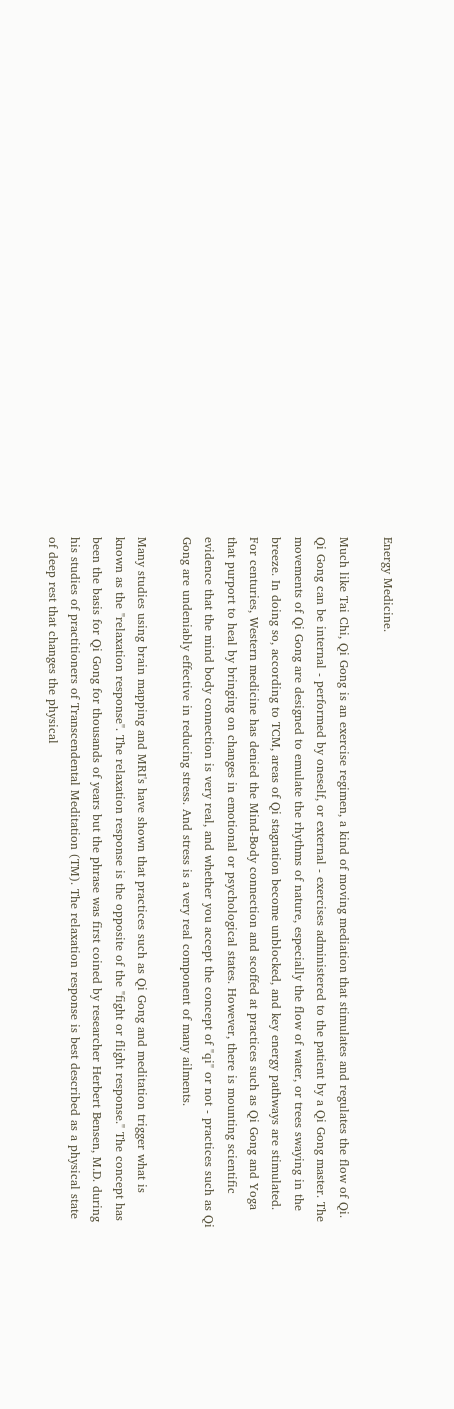Energy Medicine.

Much like Tai Chi, Qi Gong is an exercise regimen, a kind of moving mediation that stimulates and regulates the flow of Qi. Qi Gong can be internal - performed by oneself, or external - exercises administered to the patient by a Qi Gong master. The movements of Qi Gong are designed to emulate the rhythms of nature, especially the flow of water, or trees swaying in the breeze. In doing so, according to TCM, areas of Qi stagnation become unblocked, and key energy pathways are stimulated. For centuries, Western medicine has denied the Mind-Body connection and scoffed at practices such as Qi Gong and Yoga that purport to heal by bringing on changes in emotional or psychological states. However, there is mounting scientific evidence that the mind body connection is very real, and whether you accept the concept of "qi" or not - practices such as Qi Gong are undeniably effective in reducing stress. And stress is a very real component of many ailments.

Many studies using brain mapping and MRI's have shown that practices such as Qi Gong and meditation trigger what is known as the "relaxation response". The relaxation response is the opposite of the "fight or flight response." The concept has been the basis for Qi Gong for thousands of years but the phrase was first coined by researcher Herbert Bensen, M.D. during his studies of practitioners of Transcendental Meditation (TM). The relaxation response is best described as a physical state of deep rest that changes the physical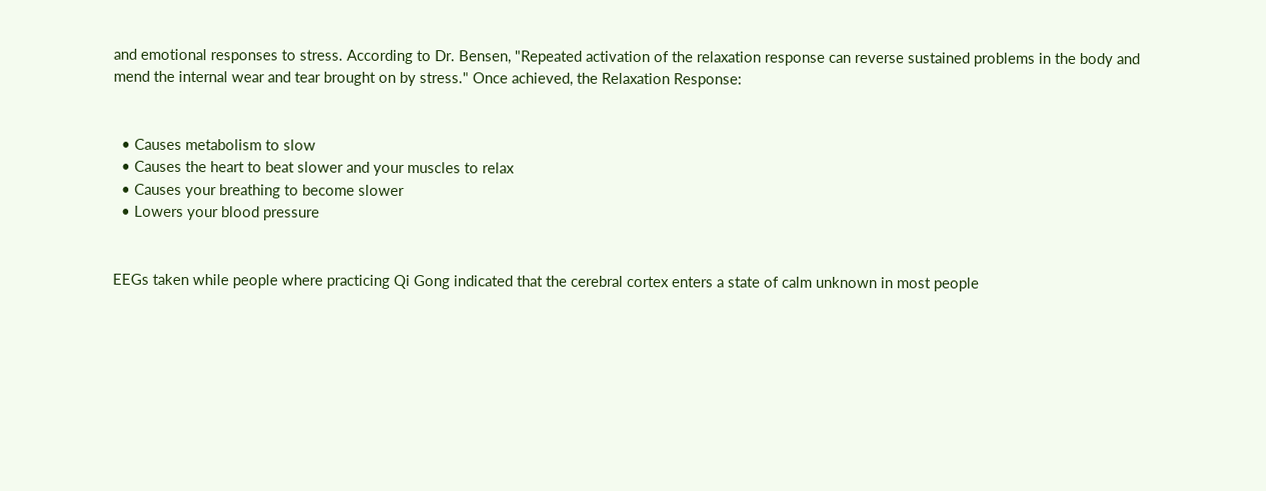and emotional responses to stress. According to Dr. Bensen, "Repeated activation of the relaxation response can reverse sustained problems in the body and mend the internal wear and tear brought on by stress." Once achieved, the Relaxation Response:


  • Causes metabolism to slow
  • Causes the heart to beat slower and your muscles to relax
  • Causes your breathing to become slower
  • Lowers your blood pressure


EEGs taken while people where practicing Qi Gong indicated that the cerebral cortex enters a state of calm unknown in most people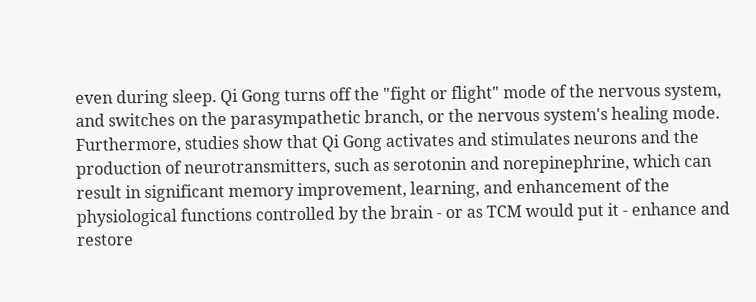even during sleep. Qi Gong turns off the "fight or flight" mode of the nervous system, and switches on the parasympathetic branch, or the nervous system's healing mode. Furthermore, studies show that Qi Gong activates and stimulates neurons and the production of neurotransmitters, such as serotonin and norepinephrine, which can result in significant memory improvement, learning, and enhancement of the physiological functions controlled by the brain - or as TCM would put it - enhance and restore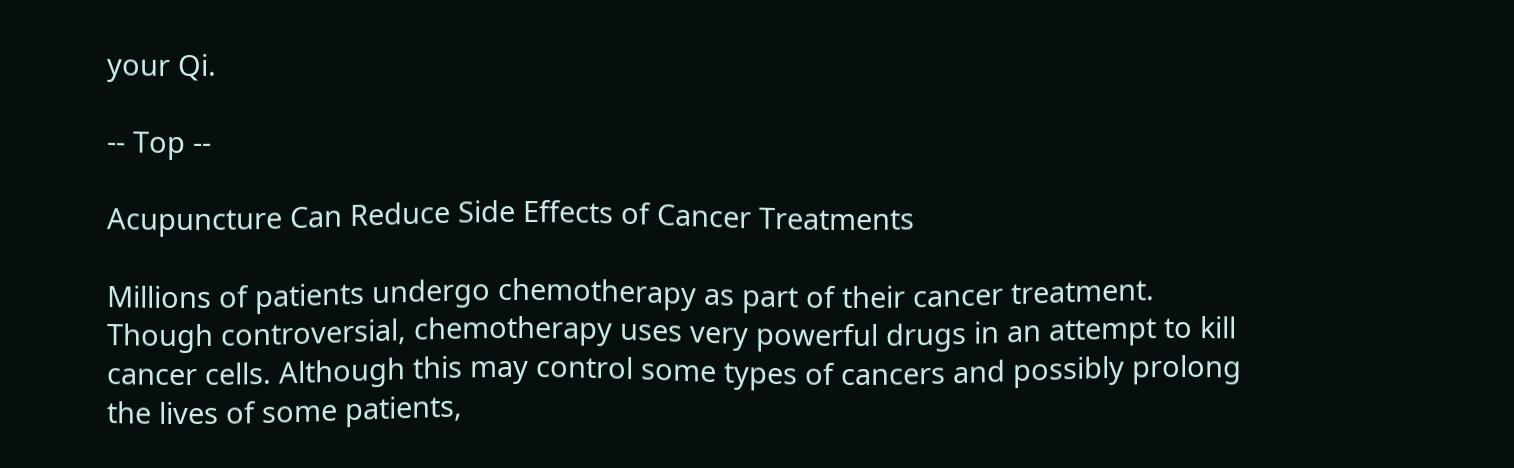your Qi.

-- Top --

Acupuncture Can Reduce Side Effects of Cancer Treatments

Millions of patients undergo chemotherapy as part of their cancer treatment. Though controversial, chemotherapy uses very powerful drugs in an attempt to kill cancer cells. Although this may control some types of cancers and possibly prolong the lives of some patients,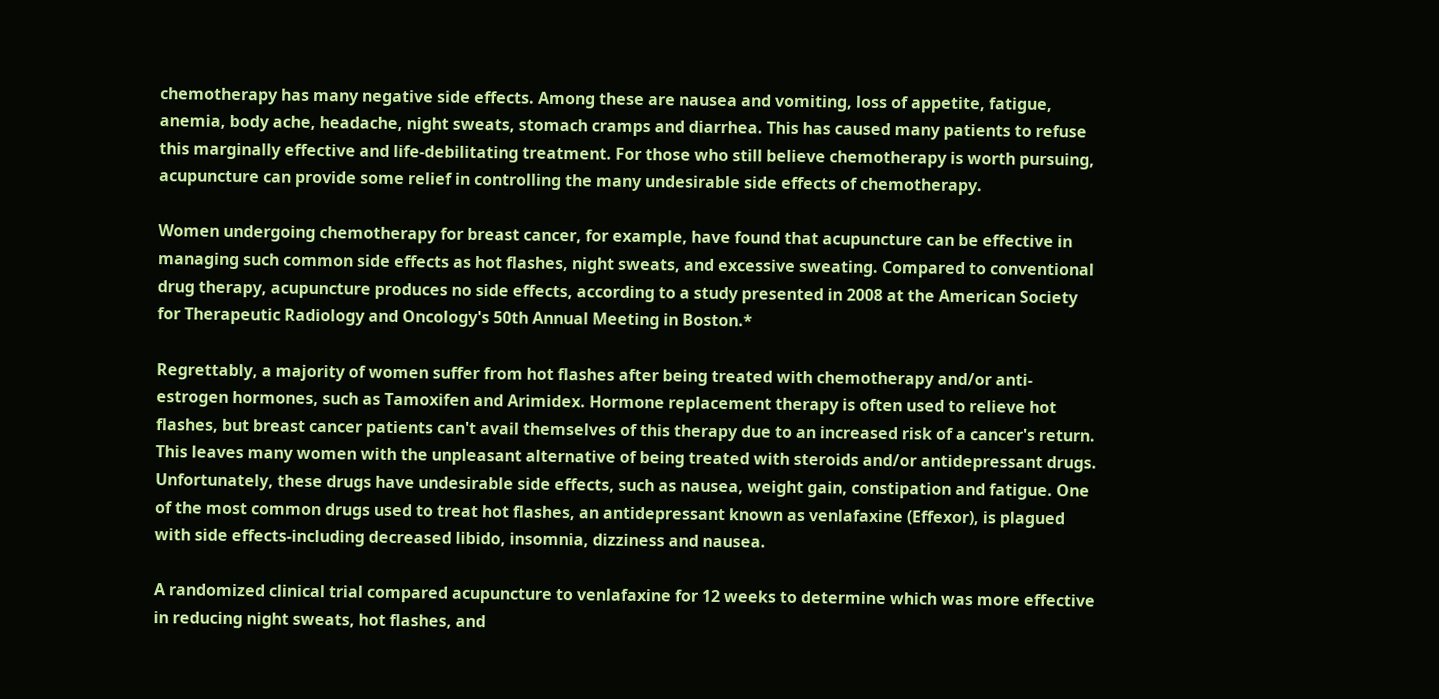chemotherapy has many negative side effects. Among these are nausea and vomiting, loss of appetite, fatigue, anemia, body ache, headache, night sweats, stomach cramps and diarrhea. This has caused many patients to refuse this marginally effective and life-debilitating treatment. For those who still believe chemotherapy is worth pursuing, acupuncture can provide some relief in controlling the many undesirable side effects of chemotherapy.

Women undergoing chemotherapy for breast cancer, for example, have found that acupuncture can be effective in managing such common side effects as hot flashes, night sweats, and excessive sweating. Compared to conventional drug therapy, acupuncture produces no side effects, according to a study presented in 2008 at the American Society for Therapeutic Radiology and Oncology's 50th Annual Meeting in Boston.*

Regrettably, a majority of women suffer from hot flashes after being treated with chemotherapy and/or anti-estrogen hormones, such as Tamoxifen and Arimidex. Hormone replacement therapy is often used to relieve hot flashes, but breast cancer patients can't avail themselves of this therapy due to an increased risk of a cancer's return. This leaves many women with the unpleasant alternative of being treated with steroids and/or antidepressant drugs. Unfortunately, these drugs have undesirable side effects, such as nausea, weight gain, constipation and fatigue. One of the most common drugs used to treat hot flashes, an antidepressant known as venlafaxine (Effexor), is plagued with side effects-including decreased libido, insomnia, dizziness and nausea.

A randomized clinical trial compared acupuncture to venlafaxine for 12 weeks to determine which was more effective in reducing night sweats, hot flashes, and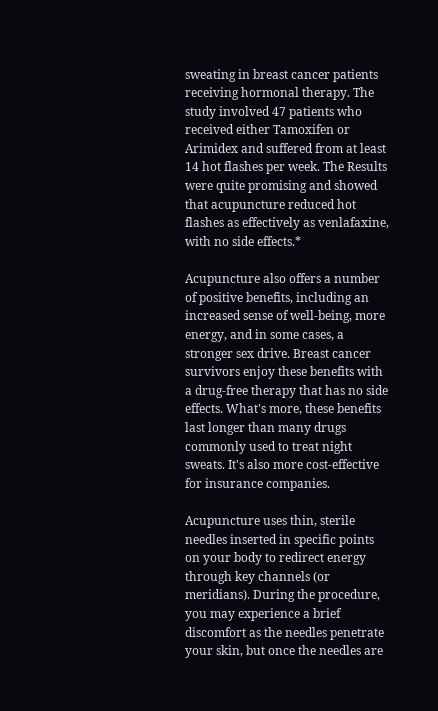sweating in breast cancer patients receiving hormonal therapy. The study involved 47 patients who received either Tamoxifen or Arimidex and suffered from at least 14 hot flashes per week. The Results were quite promising and showed that acupuncture reduced hot flashes as effectively as venlafaxine, with no side effects.*

Acupuncture also offers a number of positive benefits, including an increased sense of well-being, more energy, and in some cases, a stronger sex drive. Breast cancer survivors enjoy these benefits with a drug-free therapy that has no side effects. What's more, these benefits last longer than many drugs commonly used to treat night sweats. It's also more cost-effective for insurance companies.

Acupuncture uses thin, sterile needles inserted in specific points on your body to redirect energy through key channels (or meridians). During the procedure, you may experience a brief discomfort as the needles penetrate your skin, but once the needles are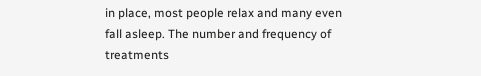in place, most people relax and many even fall asleep. The number and frequency of treatments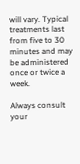will vary. Typical treatments last from five to 30 minutes and may be administered once or twice a week.

Always consult your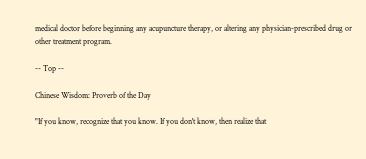medical doctor before beginning any acupuncture therapy, or altering any physician-prescribed drug or other treatment program.

-- Top --

Chinese Wisdom: Proverb of the Day

"If you know, recognize that you know. If you don't know, then realize that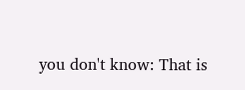you don't know: That is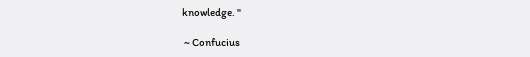knowledge. "

 ~ Confucius